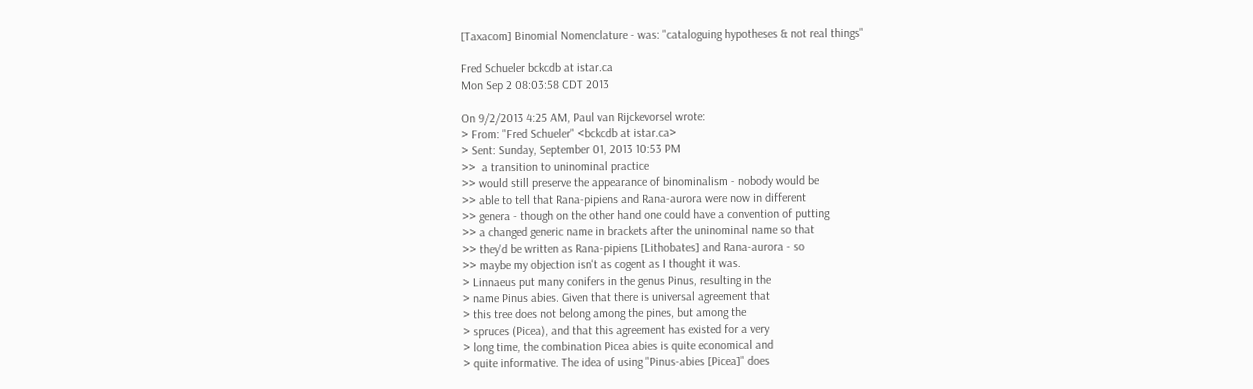[Taxacom] Binomial Nomenclature - was: "cataloguing hypotheses & not real things"

Fred Schueler bckcdb at istar.ca
Mon Sep 2 08:03:58 CDT 2013

On 9/2/2013 4:25 AM, Paul van Rijckevorsel wrote:
> From: "Fred Schueler" <bckcdb at istar.ca>
> Sent: Sunday, September 01, 2013 10:53 PM
>>  a transition to uninominal practice
>> would still preserve the appearance of binominalism - nobody would be
>> able to tell that Rana-pipiens and Rana-aurora were now in different
>> genera - though on the other hand one could have a convention of putting
>> a changed generic name in brackets after the uninominal name so that
>> they'd be written as Rana-pipiens [Lithobates] and Rana-aurora - so
>> maybe my objection isn't as cogent as I thought it was.
> Linnaeus put many conifers in the genus Pinus, resulting in the
> name Pinus abies. Given that there is universal agreement that
> this tree does not belong among the pines, but among the
> spruces (Picea), and that this agreement has existed for a very
> long time, the combination Picea abies is quite economical and
> quite informative. The idea of using "Pinus-abies [Picea]" does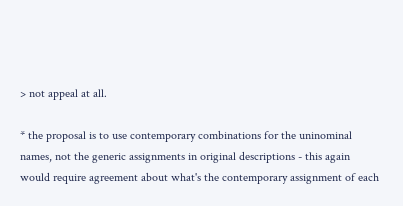> not appeal at all.

* the proposal is to use contemporary combinations for the uninominal
names, not the generic assignments in original descriptions - this again
would require agreement about what's the contemporary assignment of each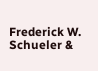Frederick W. Schueler &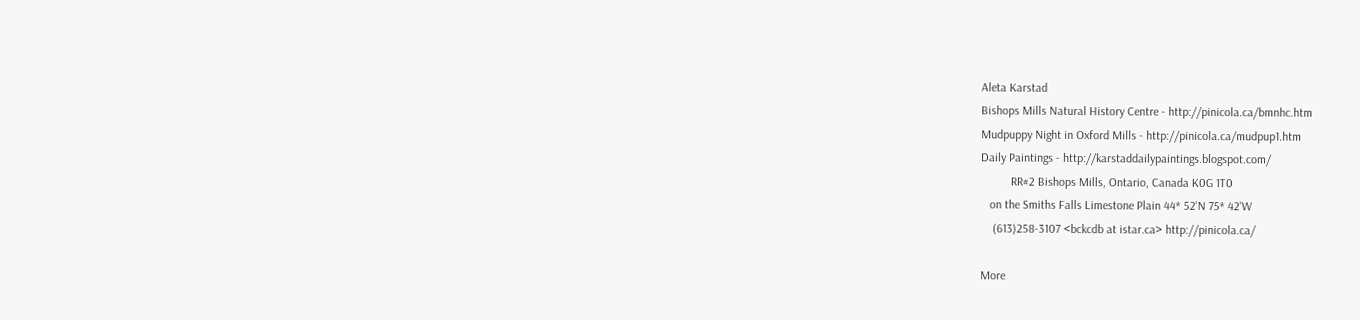Aleta Karstad
Bishops Mills Natural History Centre - http://pinicola.ca/bmnhc.htm
Mudpuppy Night in Oxford Mills - http://pinicola.ca/mudpup1.htm
Daily Paintings - http://karstaddailypaintings.blogspot.com/
          RR#2 Bishops Mills, Ontario, Canada K0G 1T0
   on the Smiths Falls Limestone Plain 44* 52'N 75* 42'W
    (613)258-3107 <bckcdb at istar.ca> http://pinicola.ca/

More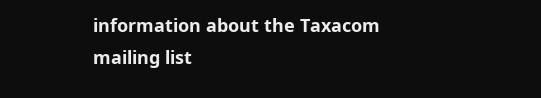information about the Taxacom mailing list